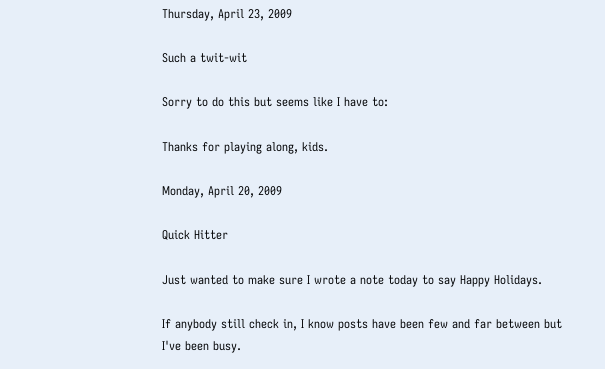Thursday, April 23, 2009

Such a twit-wit

Sorry to do this but seems like I have to:

Thanks for playing along, kids.

Monday, April 20, 2009

Quick Hitter

Just wanted to make sure I wrote a note today to say Happy Holidays.

If anybody still check in, I know posts have been few and far between but I've been busy.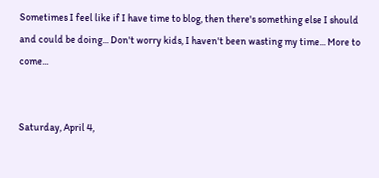Sometimes I feel like if I have time to blog, then there's something else I should and could be doing... Don't worry kids, I haven't been wasting my time... More to come...


Saturday, April 4,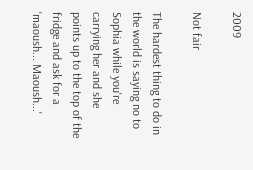2009

Not fair

The hardest thing to do in the world is saying no to Sophia while you're carrying her and she points up to the top of the fridge and ask for a 'maoush... Maoush...'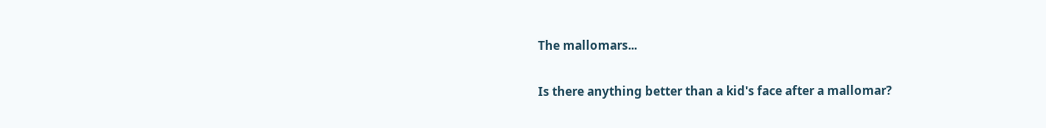The mallomars...

Is there anything better than a kid's face after a mallomar?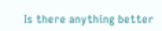Is there anything better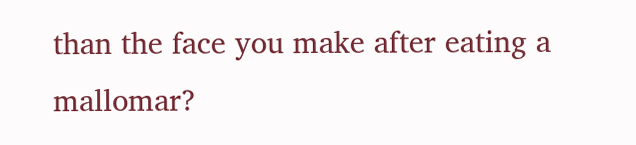than the face you make after eating a mallomar?